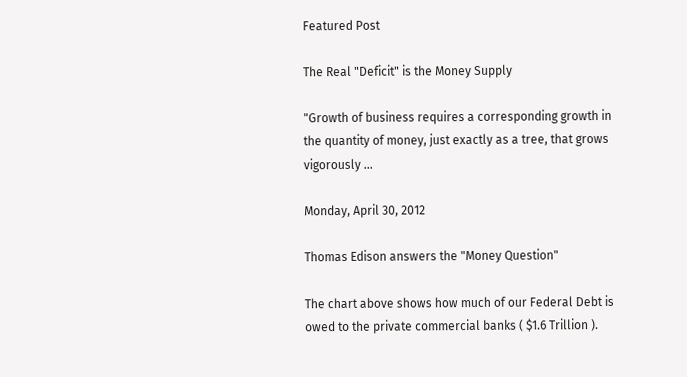Featured Post

The Real "Deficit" is the Money Supply

"Growth of business requires a corresponding growth in the quantity of money, just exactly as a tree, that grows vigorously ...

Monday, April 30, 2012

Thomas Edison answers the "Money Question"

The chart above shows how much of our Federal Debt is owed to the private commercial banks ( $1.6 Trillion ).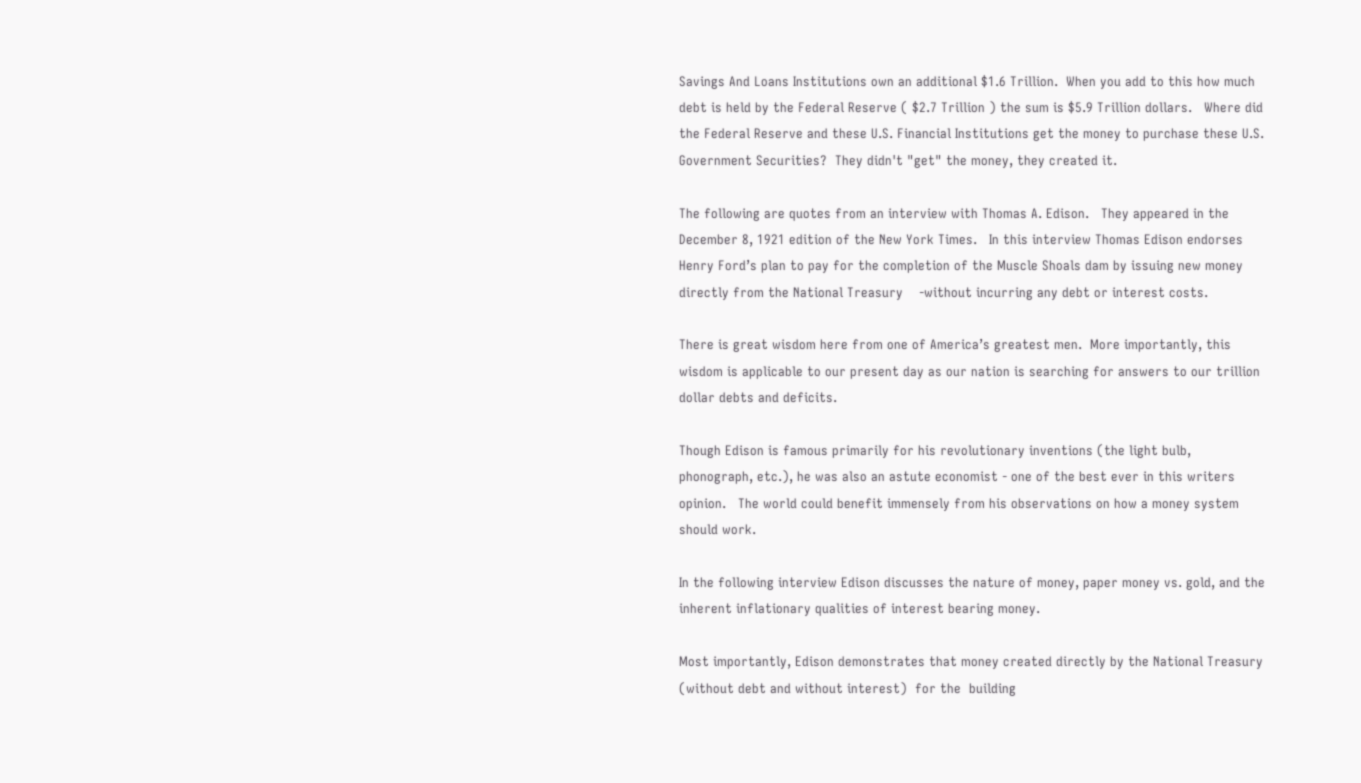Savings And Loans Institutions own an additional $1.6 Trillion.  When you add to this how much debt is held by the Federal Reserve ( $2.7 Trillion ) the sum is $5.9 Trillion dollars.   Where did the Federal Reserve and these U.S. Financial Institutions get the money to purchase these U.S. Government Securities?  They didn't "get" the money, they created it.

The following are quotes from an interview with Thomas A. Edison.   They appeared in the December 8, 1921 edition of the New York Times.   In this interview Thomas Edison endorses Henry Ford’s plan to pay for the completion of the Muscle Shoals dam by issuing new money directly from the National Treasury    -without incurring any debt or interest costs.

There is great wisdom here from one of America’s greatest men.  More importantly, this wisdom is applicable to our present day as our nation is searching for answers to our trillion dollar debts and deficits.

Though Edison is famous primarily for his revolutionary inventions (the light bulb, phonograph, etc.), he was also an astute economist - one of the best ever in this writers opinion.   The world could benefit immensely from his observations on how a money system should work.

In the following interview Edison discusses the nature of money, paper money vs. gold, and the inherent inflationary qualities of interest bearing money.

Most importantly, Edison demonstrates that money created directly by the National Treasury (without debt and without interest)  for the  building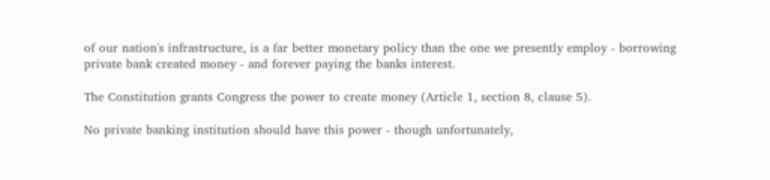of our nation's infrastructure, is a far better monetary policy than the one we presently employ - borrowing private bank created money - and forever paying the banks interest.

The Constitution grants Congress the power to create money (Article 1, section 8, clause 5).

No private banking institution should have this power - though unfortunately,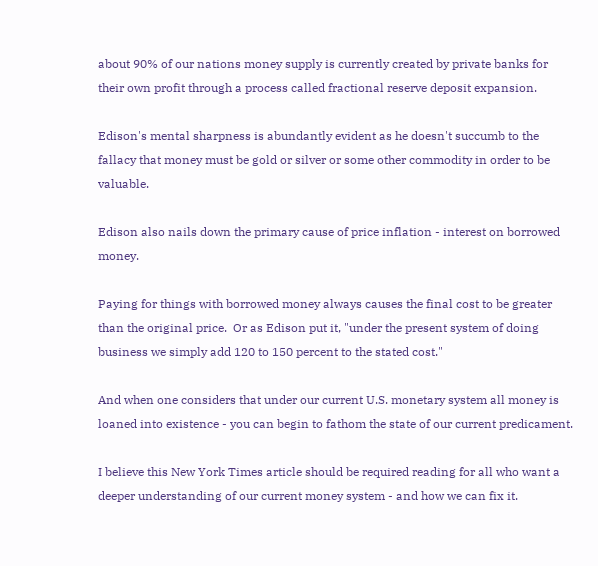about 90% of our nations money supply is currently created by private banks for their own profit through a process called fractional reserve deposit expansion.

Edison's mental sharpness is abundantly evident as he doesn't succumb to the fallacy that money must be gold or silver or some other commodity in order to be valuable.

Edison also nails down the primary cause of price inflation - interest on borrowed money.

Paying for things with borrowed money always causes the final cost to be greater than the original price.  Or as Edison put it, "under the present system of doing business we simply add 120 to 150 percent to the stated cost."

And when one considers that under our current U.S. monetary system all money is loaned into existence - you can begin to fathom the state of our current predicament.

I believe this New York Times article should be required reading for all who want a deeper understanding of our current money system - and how we can fix it.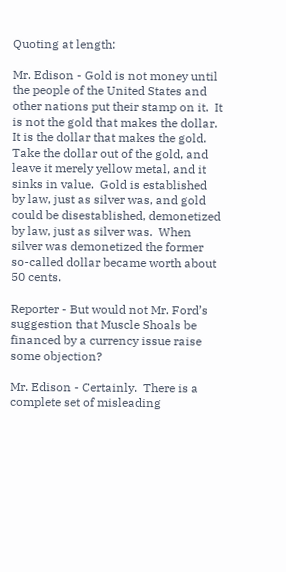Quoting at length:

Mr. Edison - Gold is not money until the people of the United States and other nations put their stamp on it.  It is not the gold that makes the dollar.  It is the dollar that makes the gold.  Take the dollar out of the gold, and leave it merely yellow metal, and it sinks in value.  Gold is established by law, just as silver was, and gold could be disestablished, demonetized by law, just as silver was.  When silver was demonetized the former so-called dollar became worth about 50 cents.

Reporter - But would not Mr. Ford’s suggestion that Muscle Shoals be financed by a currency issue raise some objection?

Mr. Edison - Certainly.  There is a complete set of misleading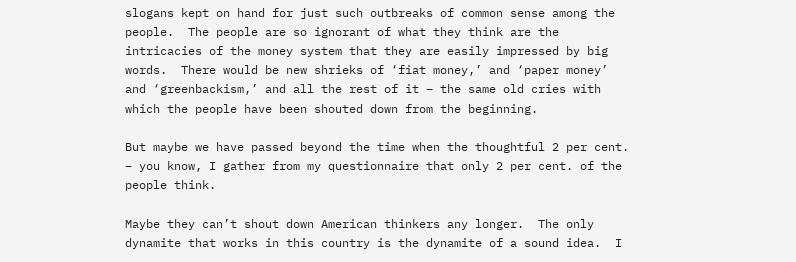slogans kept on hand for just such outbreaks of common sense among the people.  The people are so ignorant of what they think are the intricacies of the money system that they are easily impressed by big words.  There would be new shrieks of ‘fiat money,’ and ‘paper money’ and ‘greenbackism,’ and all the rest of it – the same old cries with which the people have been shouted down from the beginning.

But maybe we have passed beyond the time when the thoughtful 2 per cent. – you know, I gather from my questionnaire that only 2 per cent. of the people think.

Maybe they can’t shout down American thinkers any longer.  The only dynamite that works in this country is the dynamite of a sound idea.  I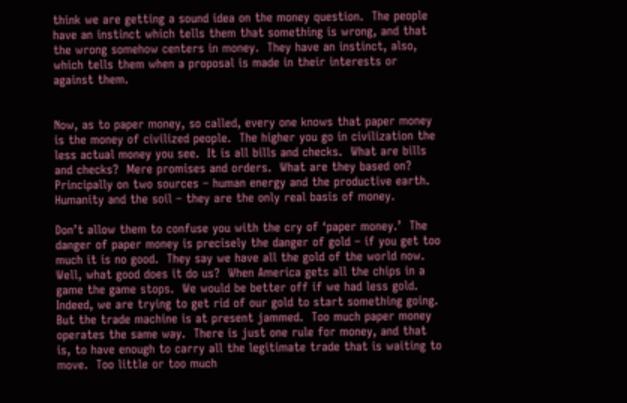think we are getting a sound idea on the money question.  The people have an instinct which tells them that something is wrong, and that the wrong somehow centers in money.  They have an instinct, also, which tells them when a proposal is made in their interests or against them.


Now, as to paper money, so called, every one knows that paper money is the money of civilized people.  The higher you go in civilization the less actual money you see.  It is all bills and checks.  What are bills and checks?  Mere promises and orders.  What are they based on?  Principally on two sources – human energy and the productive earth.  Humanity and the soil – they are the only real basis of money.

Don’t allow them to confuse you with the cry of ‘paper money.’  The danger of paper money is precisely the danger of gold – if you get too much it is no good.  They say we have all the gold of the world now.  Well, what good does it do us?  When America gets all the chips in a game the game stops.  We would be better off if we had less gold.  Indeed, we are trying to get rid of our gold to start something going.  But the trade machine is at present jammed.  Too much paper money operates the same way.  There is just one rule for money, and that is, to have enough to carry all the legitimate trade that is waiting to move.  Too little or too much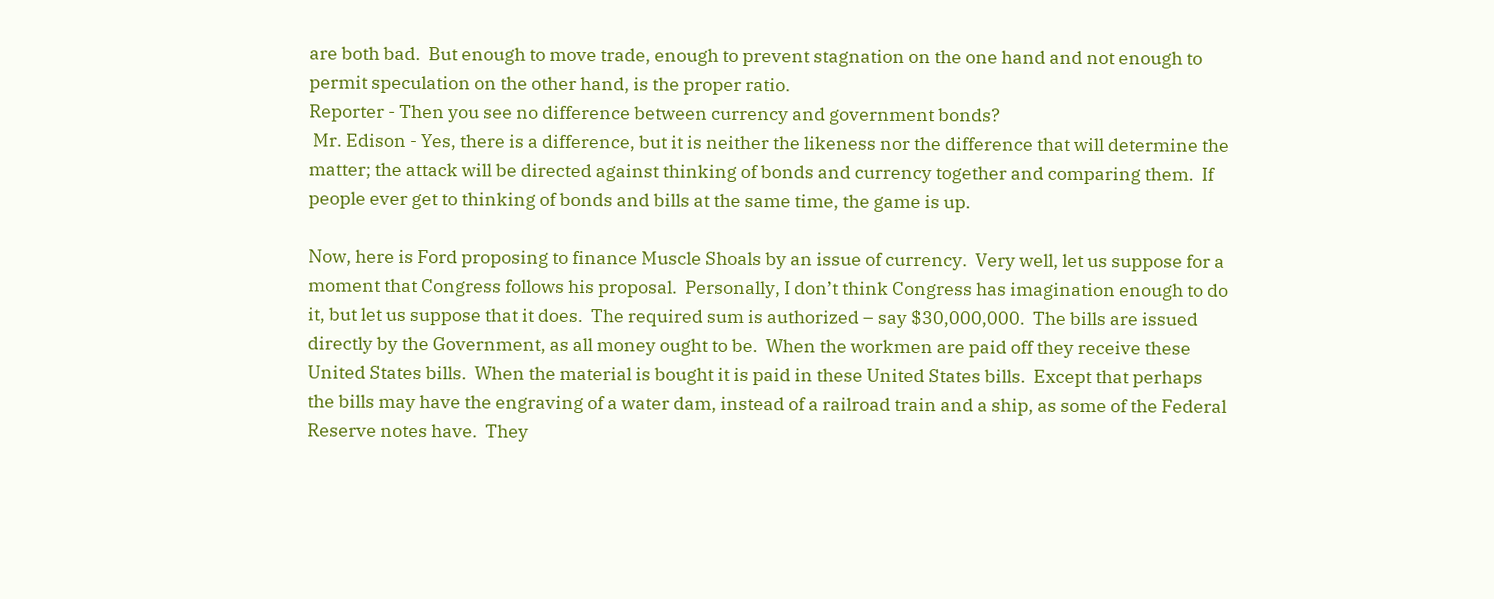are both bad.  But enough to move trade, enough to prevent stagnation on the one hand and not enough to permit speculation on the other hand, is the proper ratio.
Reporter - Then you see no difference between currency and government bonds?
 Mr. Edison - Yes, there is a difference, but it is neither the likeness nor the difference that will determine the matter; the attack will be directed against thinking of bonds and currency together and comparing them.  If people ever get to thinking of bonds and bills at the same time, the game is up.

Now, here is Ford proposing to finance Muscle Shoals by an issue of currency.  Very well, let us suppose for a moment that Congress follows his proposal.  Personally, I don’t think Congress has imagination enough to do it, but let us suppose that it does.  The required sum is authorized – say $30,000,000.  The bills are issued directly by the Government, as all money ought to be.  When the workmen are paid off they receive these United States bills.  When the material is bought it is paid in these United States bills.  Except that perhaps the bills may have the engraving of a water dam, instead of a railroad train and a ship, as some of the Federal Reserve notes have.  They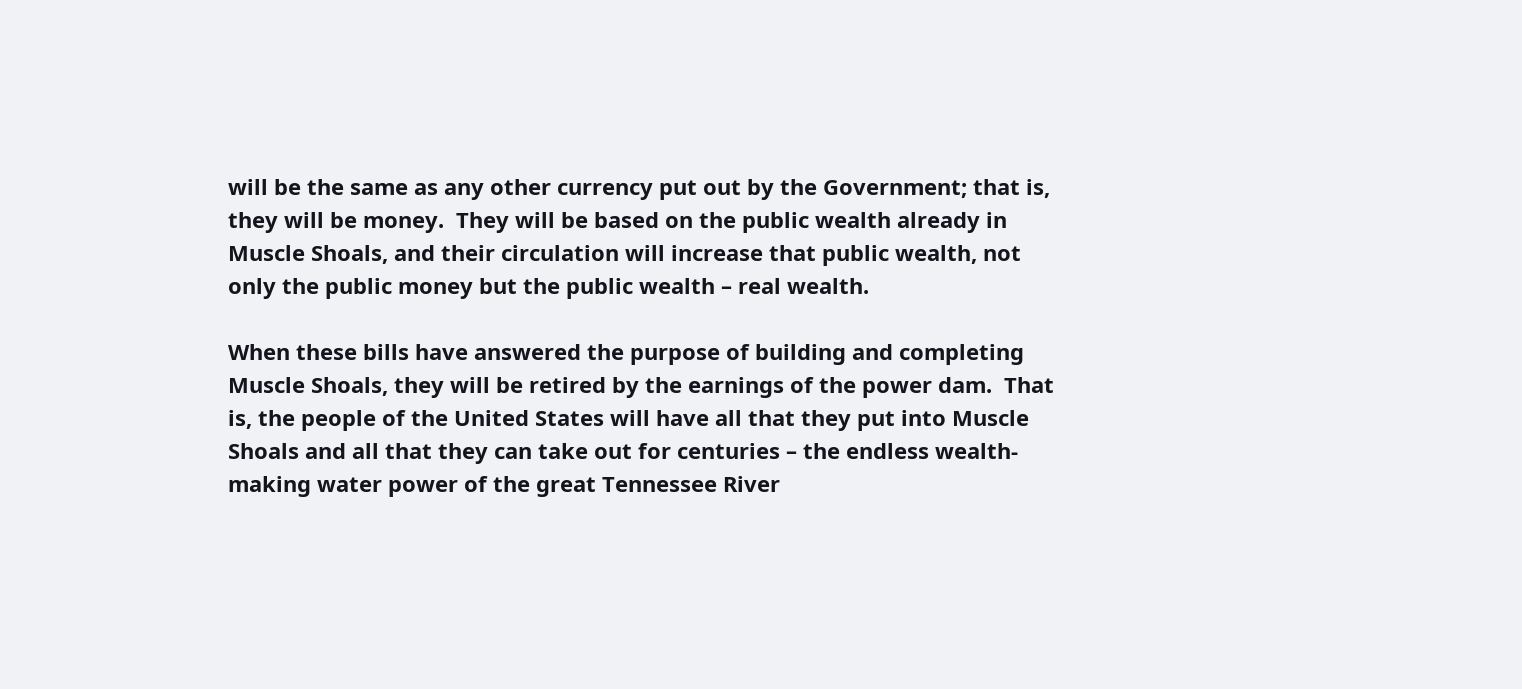will be the same as any other currency put out by the Government; that is, they will be money.  They will be based on the public wealth already in Muscle Shoals, and their circulation will increase that public wealth, not only the public money but the public wealth – real wealth.

When these bills have answered the purpose of building and completing Muscle Shoals, they will be retired by the earnings of the power dam.  That is, the people of the United States will have all that they put into Muscle Shoals and all that they can take out for centuries – the endless wealth-making water power of the great Tennessee River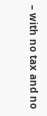– with no tax and no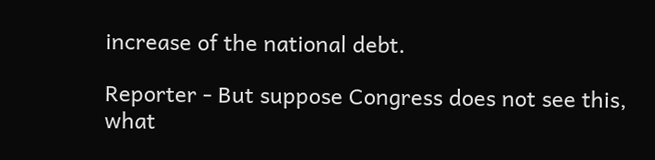increase of the national debt.

Reporter - But suppose Congress does not see this, what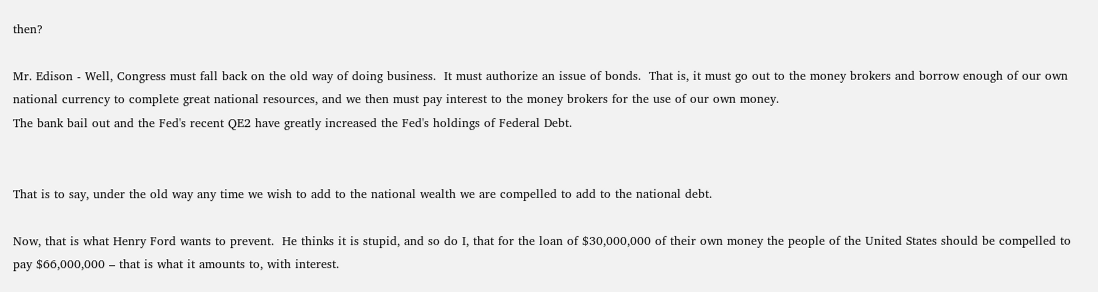then?

Mr. Edison - Well, Congress must fall back on the old way of doing business.  It must authorize an issue of bonds.  That is, it must go out to the money brokers and borrow enough of our own national currency to complete great national resources, and we then must pay interest to the money brokers for the use of our own money.
The bank bail out and the Fed's recent QE2 have greatly increased the Fed's holdings of Federal Debt.


That is to say, under the old way any time we wish to add to the national wealth we are compelled to add to the national debt.

Now, that is what Henry Ford wants to prevent.  He thinks it is stupid, and so do I, that for the loan of $30,000,000 of their own money the people of the United States should be compelled to pay $66,000,000 – that is what it amounts to, with interest.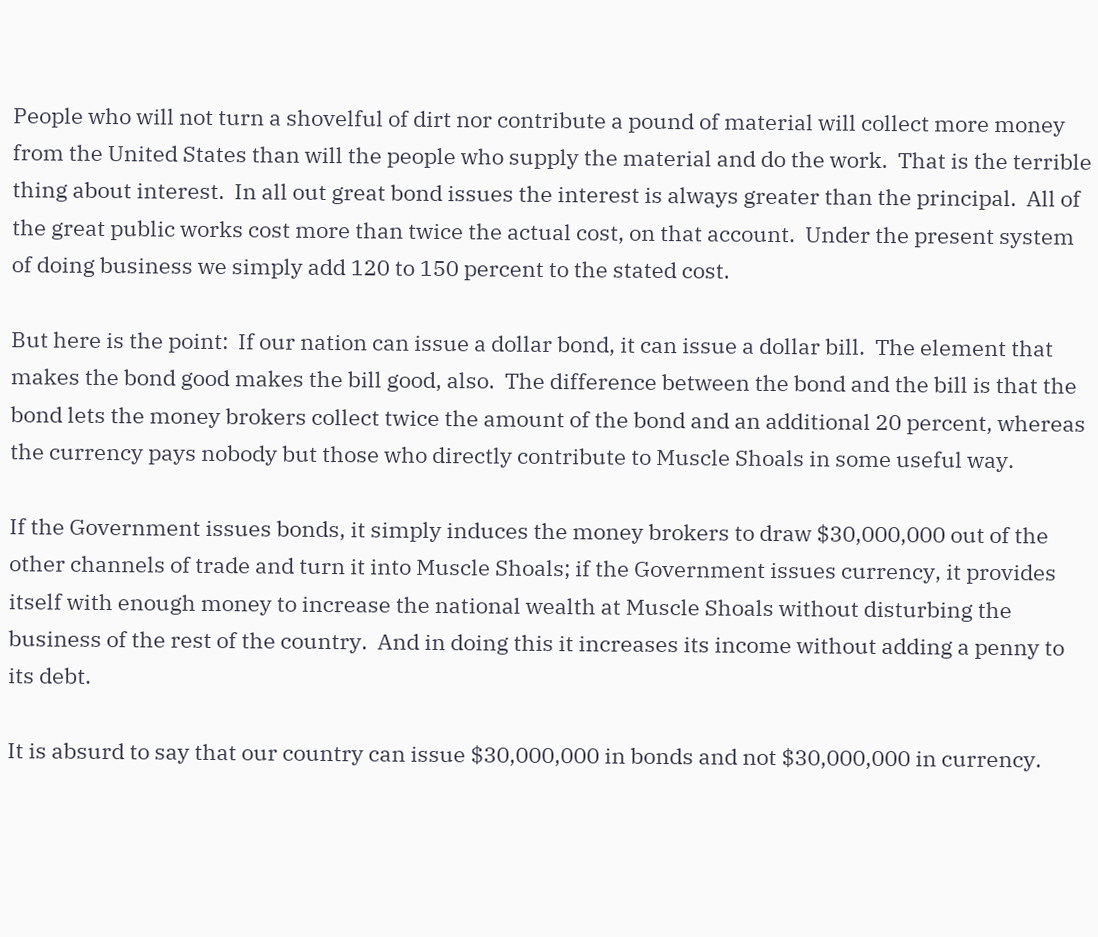People who will not turn a shovelful of dirt nor contribute a pound of material will collect more money from the United States than will the people who supply the material and do the work.  That is the terrible thing about interest.  In all out great bond issues the interest is always greater than the principal.  All of the great public works cost more than twice the actual cost, on that account.  Under the present system of doing business we simply add 120 to 150 percent to the stated cost.

But here is the point:  If our nation can issue a dollar bond, it can issue a dollar bill.  The element that makes the bond good makes the bill good, also.  The difference between the bond and the bill is that the bond lets the money brokers collect twice the amount of the bond and an additional 20 percent, whereas the currency pays nobody but those who directly contribute to Muscle Shoals in some useful way.

If the Government issues bonds, it simply induces the money brokers to draw $30,000,000 out of the other channels of trade and turn it into Muscle Shoals; if the Government issues currency, it provides itself with enough money to increase the national wealth at Muscle Shoals without disturbing the business of the rest of the country.  And in doing this it increases its income without adding a penny to its debt.

It is absurd to say that our country can issue $30,000,000 in bonds and not $30,000,000 in currency.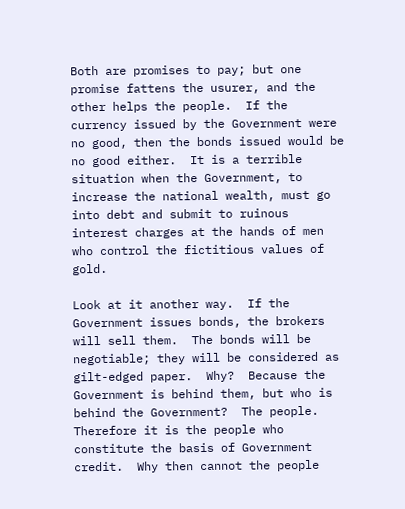Both are promises to pay; but one promise fattens the usurer, and the other helps the people.  If the currency issued by the Government were no good, then the bonds issued would be no good either.  It is a terrible situation when the Government, to increase the national wealth, must go into debt and submit to ruinous interest charges at the hands of men who control the fictitious values of gold.

Look at it another way.  If the Government issues bonds, the brokers will sell them.  The bonds will be negotiable; they will be considered as gilt-edged paper.  Why?  Because the Government is behind them, but who is behind the Government?  The people.  Therefore it is the people who constitute the basis of Government credit.  Why then cannot the people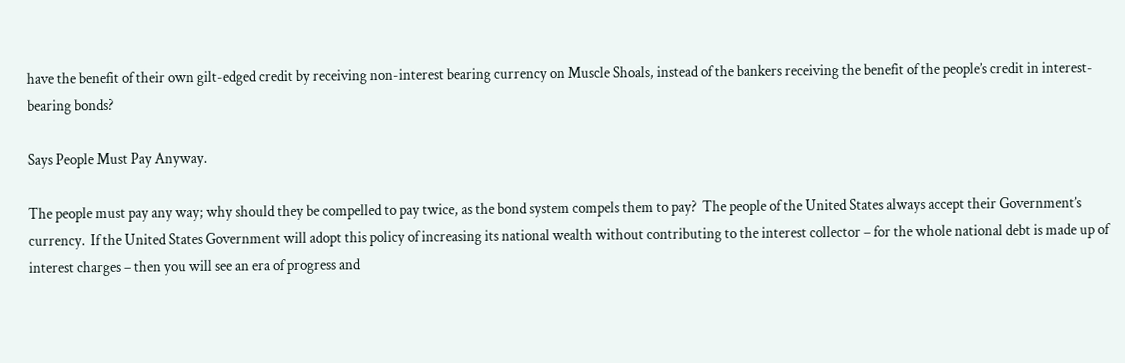have the benefit of their own gilt-edged credit by receiving non-interest bearing currency on Muscle Shoals, instead of the bankers receiving the benefit of the people’s credit in interest-bearing bonds?

Says People Must Pay Anyway.

The people must pay any way; why should they be compelled to pay twice, as the bond system compels them to pay?  The people of the United States always accept their Government’s currency.  If the United States Government will adopt this policy of increasing its national wealth without contributing to the interest collector – for the whole national debt is made up of interest charges – then you will see an era of progress and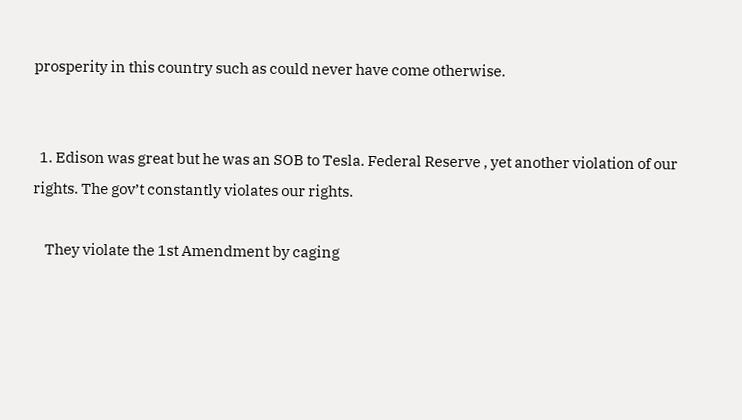prosperity in this country such as could never have come otherwise.


  1. Edison was great but he was an SOB to Tesla. Federal Reserve , yet another violation of our rights. The gov’t constantly violates our rights.

    They violate the 1st Amendment by caging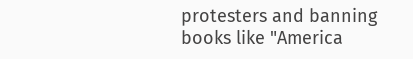protesters and banning books like "America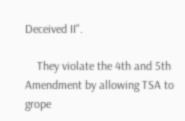Deceived II".

    They violate the 4th and 5th Amendment by allowing TSA to grope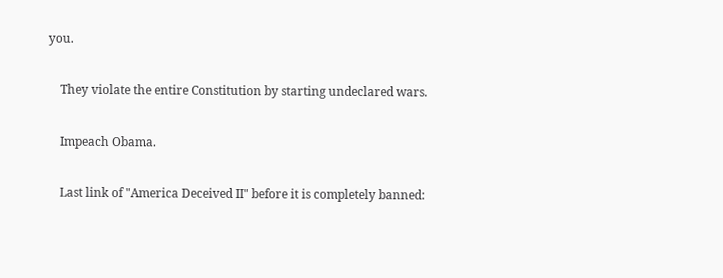you.

    They violate the entire Constitution by starting undeclared wars.

    Impeach Obama.

    Last link of "America Deceived II" before it is completely banned: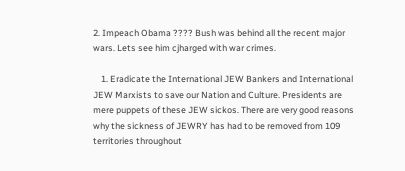2. Impeach Obama ???? Bush was behind all the recent major wars. Lets see him cjharged with war crimes.

    1. Eradicate the International JEW Bankers and International JEW Marxists to save our Nation and Culture. Presidents are mere puppets of these JEW sickos. There are very good reasons why the sickness of JEWRY has had to be removed from 109 territories throughout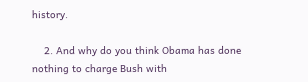history.

    2. And why do you think Obama has done nothing to charge Bush with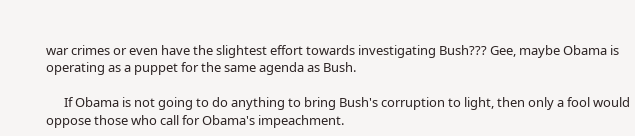war crimes or even have the slightest effort towards investigating Bush??? Gee, maybe Obama is operating as a puppet for the same agenda as Bush.

      If Obama is not going to do anything to bring Bush's corruption to light, then only a fool would oppose those who call for Obama's impeachment.